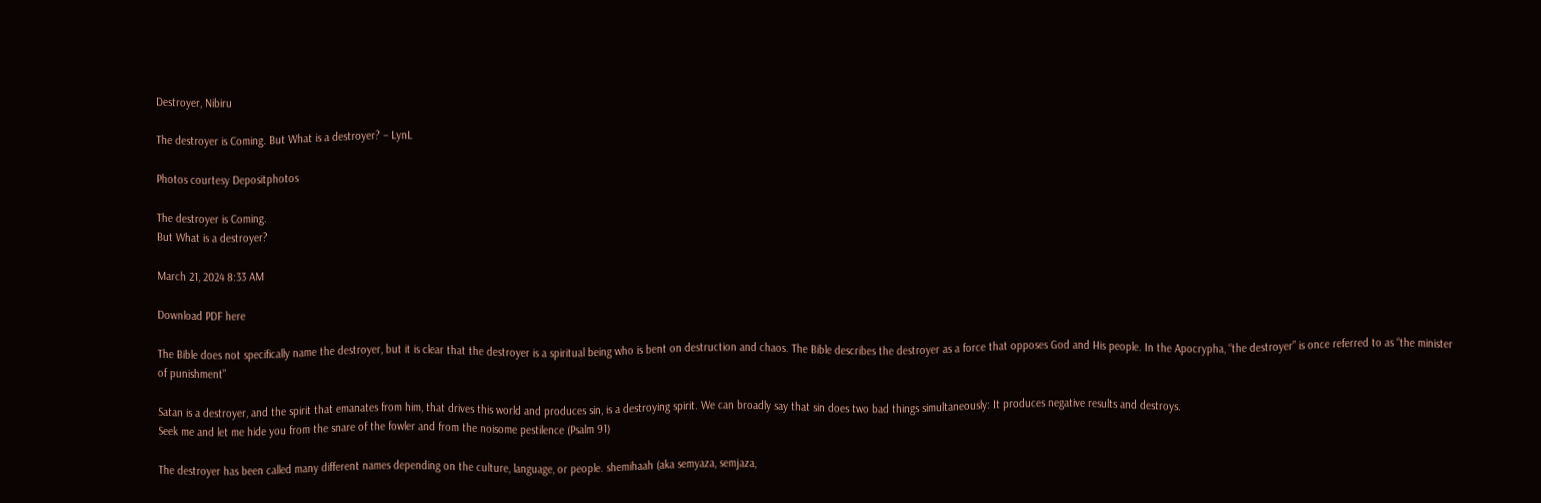Destroyer, Nibiru

The destroyer is Coming. But What is a destroyer? – LynL

Photos courtesy Depositphotos

The destroyer is Coming.
But What is a destroyer?

March 21, 2024 8:33 AM

Download PDF here

The Bible does not specifically name the destroyer, but it is clear that the destroyer is a spiritual being who is bent on destruction and chaos. The Bible describes the destroyer as a force that opposes God and His people. In the Apocrypha, “the destroyer” is once referred to as “the minister of punishment”

Satan is a destroyer, and the spirit that emanates from him, that drives this world and produces sin, is a destroying spirit. We can broadly say that sin does two bad things simultaneously: It produces negative results and destroys.
Seek me and let me hide you from the snare of the fowler and from the noisome pestilence (Psalm 91)

The destroyer has been called many different names depending on the culture, language, or people. shemihaah (aka semyaza, semjaza,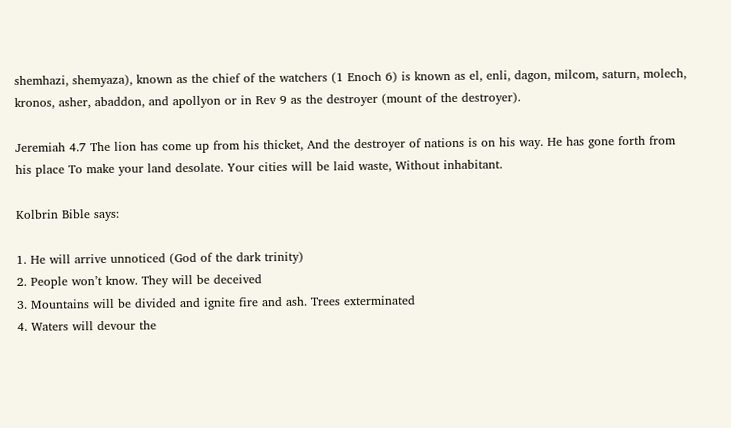shemhazi, shemyaza), known as the chief of the watchers (1 Enoch 6) is known as el, enli, dagon, milcom, saturn, molech, kronos, asher, abaddon, and apollyon or in Rev 9 as the destroyer (mount of the destroyer).

Jeremiah 4.7 The lion has come up from his thicket, And the destroyer of nations is on his way. He has gone forth from his place To make your land desolate. Your cities will be laid waste, Without inhabitant.

Kolbrin Bible says:

1. He will arrive unnoticed (God of the dark trinity)
2. People won’t know. They will be deceived
3. Mountains will be divided and ignite fire and ash. Trees exterminated
4. Waters will devour the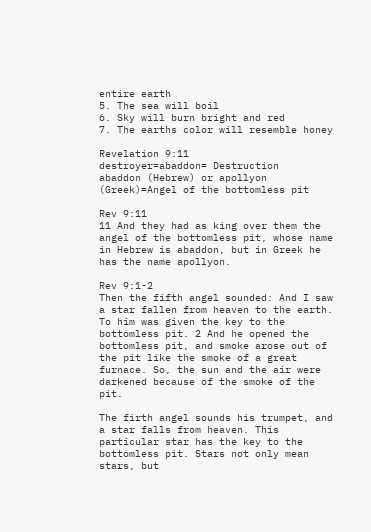entire earth
5. The sea will boil
6. Sky will burn bright and red
7. The earths color will resemble honey

Revelation 9:11
destroyer=abaddon= Destruction
abaddon (Hebrew) or apollyon (Greek)=Angel of the bottomless pit

Rev 9:11
11 And they had as king over them the angel of the bottomless pit, whose name in Hebrew is abaddon, but in Greek he has the name apollyon.

Rev 9:1-2
Then the fifth angel sounded: And I saw a star fallen from heaven to the earth. To him was given the key to the bottomless pit. 2 And he opened the bottomless pit, and smoke arose out of the pit like the smoke of a great furnace. So, the sun and the air were darkened because of the smoke of the pit.

The firth angel sounds his trumpet, and a star falls from heaven. This particular star has the key to the bottomless pit. Stars not only mean stars, but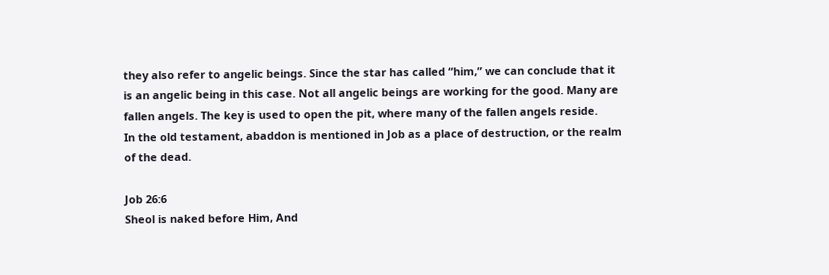they also refer to angelic beings. Since the star has called “him,” we can conclude that it is an angelic being in this case. Not all angelic beings are working for the good. Many are fallen angels. The key is used to open the pit, where many of the fallen angels reside.
In the old testament, abaddon is mentioned in Job as a place of destruction, or the realm of the dead.

Job 26:6
Sheol is naked before Him, And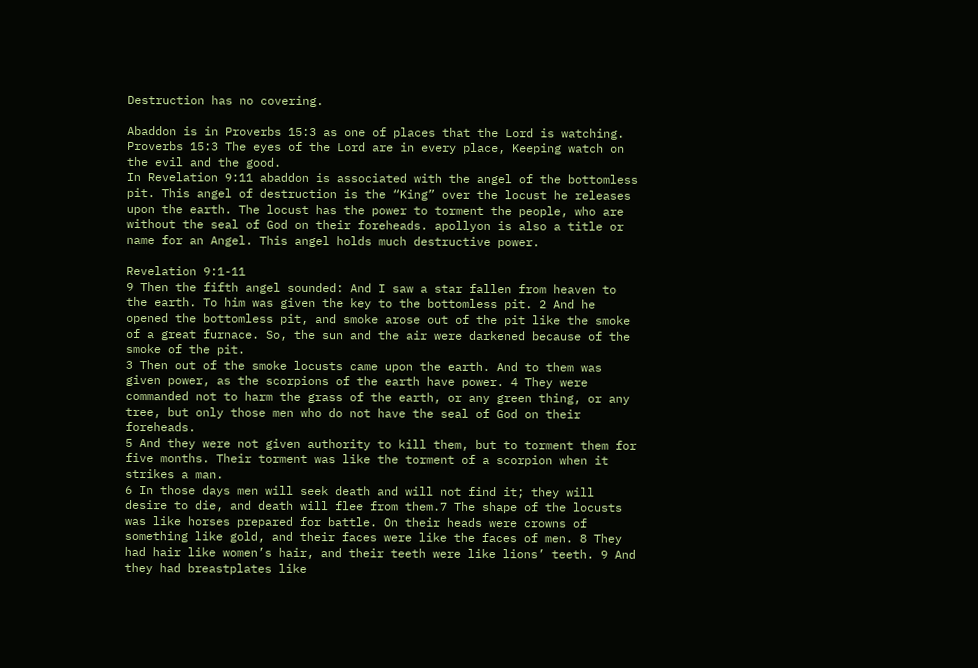Destruction has no covering.

Abaddon is in Proverbs 15:3 as one of places that the Lord is watching.
Proverbs 15:3 The eyes of the Lord are in every place, Keeping watch on the evil and the good.
In Revelation 9:11 abaddon is associated with the angel of the bottomless pit. This angel of destruction is the “King” over the locust he releases upon the earth. The locust has the power to torment the people, who are without the seal of God on their foreheads. apollyon is also a title or name for an Angel. This angel holds much destructive power.

Revelation 9:1-11
9 Then the fifth angel sounded: And I saw a star fallen from heaven to the earth. To him was given the key to the bottomless pit. 2 And he opened the bottomless pit, and smoke arose out of the pit like the smoke of a great furnace. So, the sun and the air were darkened because of the smoke of the pit.
3 Then out of the smoke locusts came upon the earth. And to them was given power, as the scorpions of the earth have power. 4 They were commanded not to harm the grass of the earth, or any green thing, or any tree, but only those men who do not have the seal of God on their foreheads.
5 And they were not given authority to kill them, but to torment them for five months. Their torment was like the torment of a scorpion when it strikes a man.
6 In those days men will seek death and will not find it; they will desire to die, and death will flee from them.7 The shape of the locusts was like horses prepared for battle. On their heads were crowns of something like gold, and their faces were like the faces of men. 8 They had hair like women’s hair, and their teeth were like lions’ teeth. 9 And they had breastplates like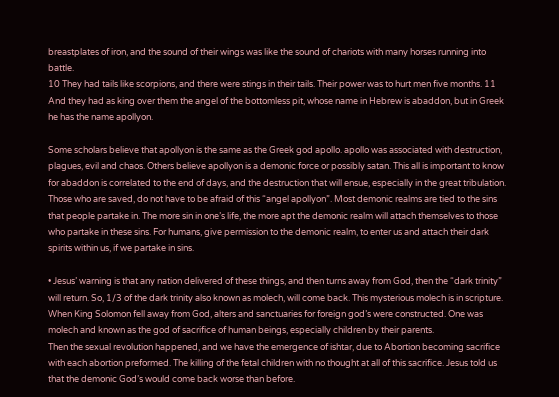breastplates of iron, and the sound of their wings was like the sound of chariots with many horses running into battle.
10 They had tails like scorpions, and there were stings in their tails. Their power was to hurt men five months. 11 And they had as king over them the angel of the bottomless pit, whose name in Hebrew is abaddon, but in Greek he has the name apollyon.

Some scholars believe that apollyon is the same as the Greek god apollo. apollo was associated with destruction, plagues, evil and chaos. Others believe apollyon is a demonic force or possibly satan. This all is important to know for abaddon is correlated to the end of days, and the destruction that will ensue, especially in the great tribulation.
Those who are saved, do not have to be afraid of this “angel apollyon”. Most demonic realms are tied to the sins that people partake in. The more sin in one’s life, the more apt the demonic realm will attach themselves to those who partake in these sins. For humans, give permission to the demonic realm, to enter us and attach their dark spirits within us, if we partake in sins.

• Jesus’ warning is that any nation delivered of these things, and then turns away from God, then the “dark trinity” will return. So, 1/3 of the dark trinity also known as molech, will come back. This mysterious molech is in scripture. When King Solomon fell away from God, alters and sanctuaries for foreign god’s were constructed. One was molech and known as the god of sacrifice of human beings, especially children by their parents.
Then the sexual revolution happened, and we have the emergence of ishtar, due to Abortion becoming sacrifice with each abortion preformed. The killing of the fetal children with no thought at all of this sacrifice. Jesus told us that the demonic God’s would come back worse than before.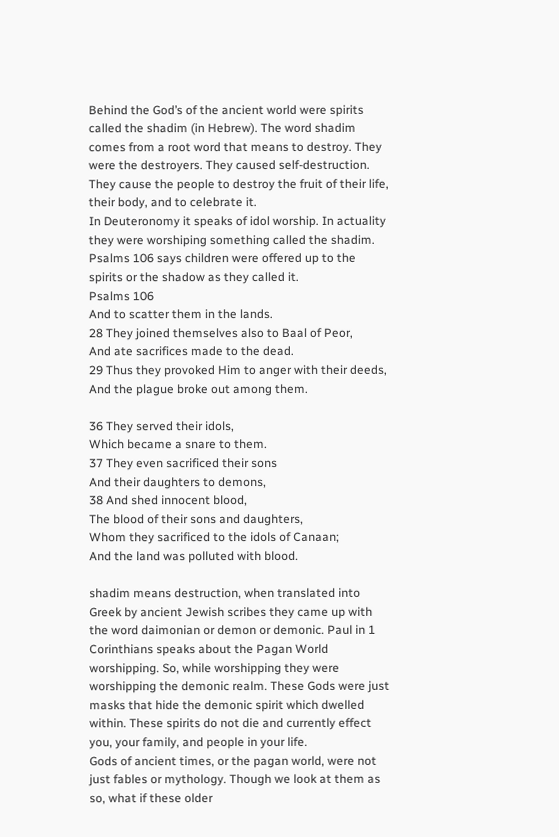Behind the God’s of the ancient world were spirits called the shadim (in Hebrew). The word shadim comes from a root word that means to destroy. They were the destroyers. They caused self-destruction. They cause the people to destroy the fruit of their life, their body, and to celebrate it.
In Deuteronomy it speaks of idol worship. In actuality they were worshiping something called the shadim. Psalms 106 says children were offered up to the spirits or the shadow as they called it.
Psalms 106
And to scatter them in the lands.
28 They joined themselves also to Baal of Peor,
And ate sacrifices made to the dead.
29 Thus they provoked Him to anger with their deeds,
And the plague broke out among them.

36 They served their idols,
Which became a snare to them.
37 They even sacrificed their sons
And their daughters to demons,
38 And shed innocent blood,
The blood of their sons and daughters,
Whom they sacrificed to the idols of Canaan;
And the land was polluted with blood.

shadim means destruction, when translated into Greek by ancient Jewish scribes they came up with the word daimonian or demon or demonic. Paul in 1 Corinthians speaks about the Pagan World worshipping. So, while worshipping they were worshipping the demonic realm. These Gods were just masks that hide the demonic spirit which dwelled within. These spirits do not die and currently effect you, your family, and people in your life.
Gods of ancient times, or the pagan world, were not just fables or mythology. Though we look at them as so, what if these older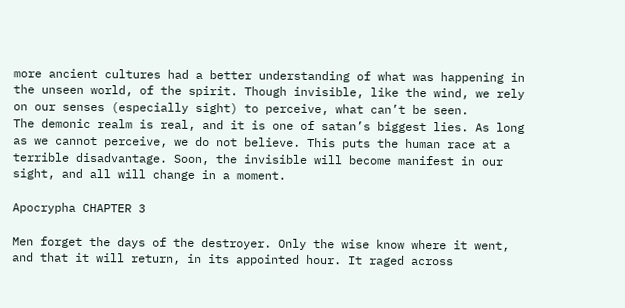more ancient cultures had a better understanding of what was happening in the unseen world, of the spirit. Though invisible, like the wind, we rely on our senses (especially sight) to perceive, what can’t be seen.
The demonic realm is real, and it is one of satan’s biggest lies. As long as we cannot perceive, we do not believe. This puts the human race at a terrible disadvantage. Soon, the invisible will become manifest in our sight, and all will change in a moment.

Apocrypha CHAPTER 3

Men forget the days of the destroyer. Only the wise know where it went, and that it will return, in its appointed hour. It raged across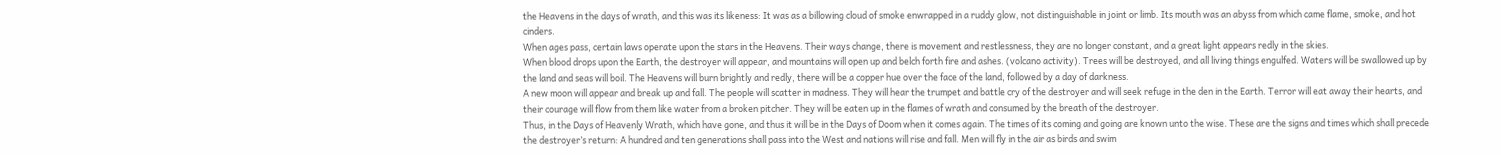the Heavens in the days of wrath, and this was its likeness: It was as a billowing cloud of smoke enwrapped in a ruddy glow, not distinguishable in joint or limb. Its mouth was an abyss from which came flame, smoke, and hot cinders.
When ages pass, certain laws operate upon the stars in the Heavens. Their ways change, there is movement and restlessness, they are no longer constant, and a great light appears redly in the skies.
When blood drops upon the Earth, the destroyer will appear, and mountains will open up and belch forth fire and ashes. (volcano activity). Trees will be destroyed, and all living things engulfed. Waters will be swallowed up by the land and seas will boil. The Heavens will burn brightly and redly, there will be a copper hue over the face of the land, followed by a day of darkness.
A new moon will appear and break up and fall. The people will scatter in madness. They will hear the trumpet and battle cry of the destroyer and will seek refuge in the den in the Earth. Terror will eat away their hearts, and their courage will flow from them like water from a broken pitcher. They will be eaten up in the flames of wrath and consumed by the breath of the destroyer.
Thus, in the Days of Heavenly Wrath, which have gone, and thus it will be in the Days of Doom when it comes again. The times of its coming and going are known unto the wise. These are the signs and times which shall precede the destroyer’s return: A hundred and ten generations shall pass into the West and nations will rise and fall. Men will fly in the air as birds and swim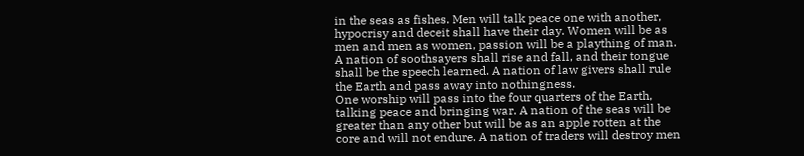in the seas as fishes. Men will talk peace one with another, hypocrisy and deceit shall have their day. Women will be as men and men as women, passion will be a plaything of man. A nation of soothsayers shall rise and fall, and their tongue shall be the speech learned. A nation of law givers shall rule the Earth and pass away into nothingness.
One worship will pass into the four quarters of the Earth, talking peace and bringing war. A nation of the seas will be greater than any other but will be as an apple rotten at the core and will not endure. A nation of traders will destroy men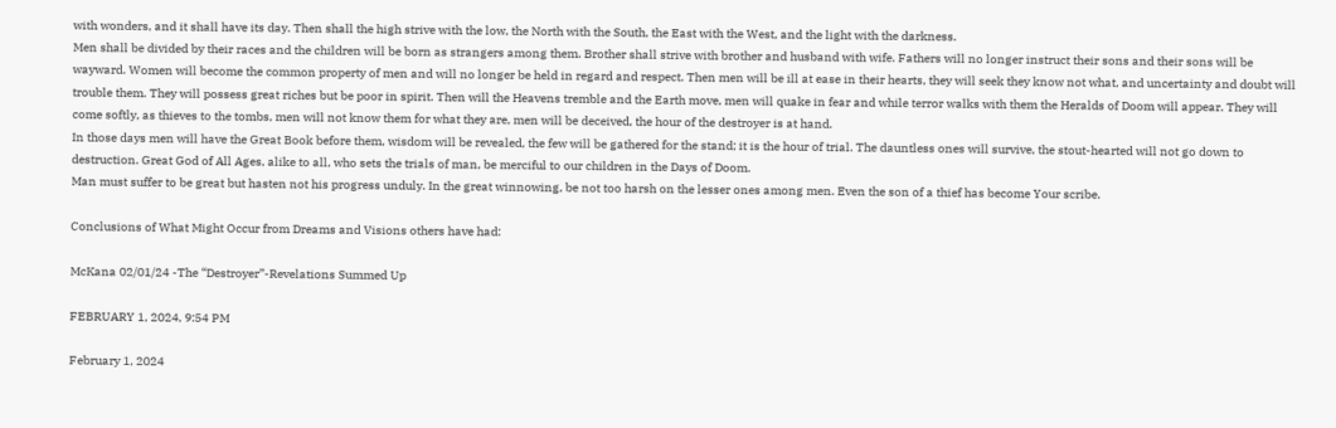with wonders, and it shall have its day. Then shall the high strive with the low, the North with the South, the East with the West, and the light with the darkness.
Men shall be divided by their races and the children will be born as strangers among them. Brother shall strive with brother and husband with wife. Fathers will no longer instruct their sons and their sons will be wayward. Women will become the common property of men and will no longer be held in regard and respect. Then men will be ill at ease in their hearts, they will seek they know not what, and uncertainty and doubt will trouble them. They will possess great riches but be poor in spirit. Then will the Heavens tremble and the Earth move, men will quake in fear and while terror walks with them the Heralds of Doom will appear. They will come softly, as thieves to the tombs, men will not know them for what they are, men will be deceived, the hour of the destroyer is at hand.
In those days men will have the Great Book before them, wisdom will be revealed, the few will be gathered for the stand; it is the hour of trial. The dauntless ones will survive, the stout-hearted will not go down to destruction. Great God of All Ages, alike to all, who sets the trials of man, be merciful to our children in the Days of Doom.
Man must suffer to be great but hasten not his progress unduly. In the great winnowing, be not too harsh on the lesser ones among men. Even the son of a thief has become Your scribe.

Conclusions of What Might Occur from Dreams and Visions others have had:

McKana 02/01/24 -The “Destroyer”-Revelations Summed Up

FEBRUARY 1, 2024, 9:54 PM

February 1, 2024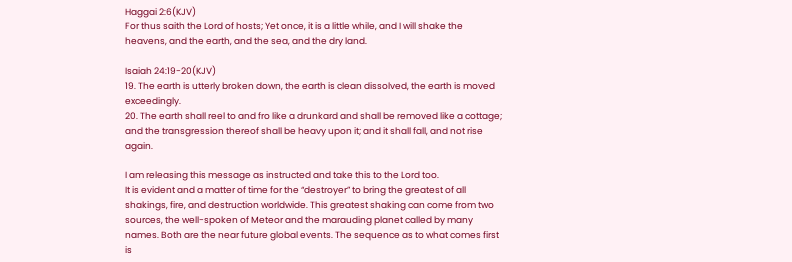Haggai 2:6(KJV)
For thus saith the Lord of hosts; Yet once, it is a little while, and I will shake the heavens, and the earth, and the sea, and the dry land.

Isaiah 24:19-20(KJV)
19. The earth is utterly broken down, the earth is clean dissolved, the earth is moved exceedingly.
20. The earth shall reel to and fro like a drunkard and shall be removed like a cottage; and the transgression thereof shall be heavy upon it; and it shall fall, and not rise again.

I am releasing this message as instructed and take this to the Lord too.
It is evident and a matter of time for the “destroyer” to bring the greatest of all shakings, fire, and destruction worldwide. This greatest shaking can come from two sources, the well-spoken of Meteor and the marauding planet called by many names. Both are the near future global events. The sequence as to what comes first is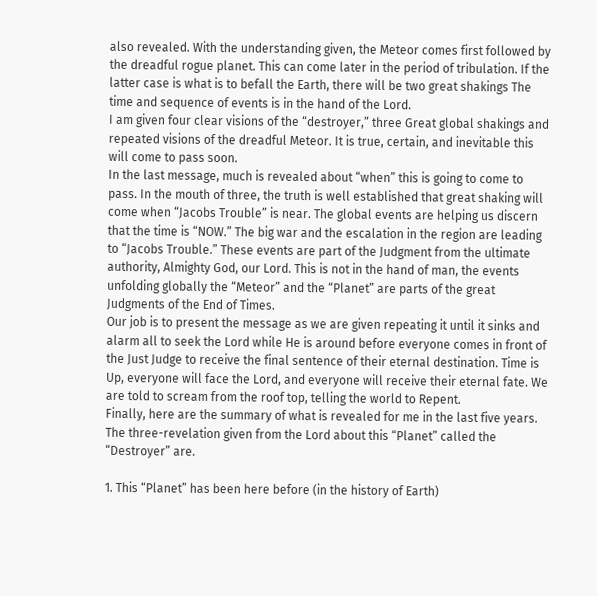also revealed. With the understanding given, the Meteor comes first followed by the dreadful rogue planet. This can come later in the period of tribulation. If the latter case is what is to befall the Earth, there will be two great shakings The time and sequence of events is in the hand of the Lord.
I am given four clear visions of the “destroyer,” three Great global shakings and repeated visions of the dreadful Meteor. It is true, certain, and inevitable this will come to pass soon.
In the last message, much is revealed about “when” this is going to come to pass. In the mouth of three, the truth is well established that great shaking will come when “Jacobs Trouble” is near. The global events are helping us discern that the time is “NOW.” The big war and the escalation in the region are leading to “Jacobs Trouble.” These events are part of the Judgment from the ultimate authority, Almighty God, our Lord. This is not in the hand of man, the events unfolding globally the “Meteor” and the “Planet” are parts of the great Judgments of the End of Times.
Our job is to present the message as we are given repeating it until it sinks and alarm all to seek the Lord while He is around before everyone comes in front of the Just Judge to receive the final sentence of their eternal destination. Time is Up, everyone will face the Lord, and everyone will receive their eternal fate. We are told to scream from the roof top, telling the world to Repent.
Finally, here are the summary of what is revealed for me in the last five years.
The three-revelation given from the Lord about this “Planet” called the “Destroyer” are.

1. This “Planet” has been here before (in the history of Earth)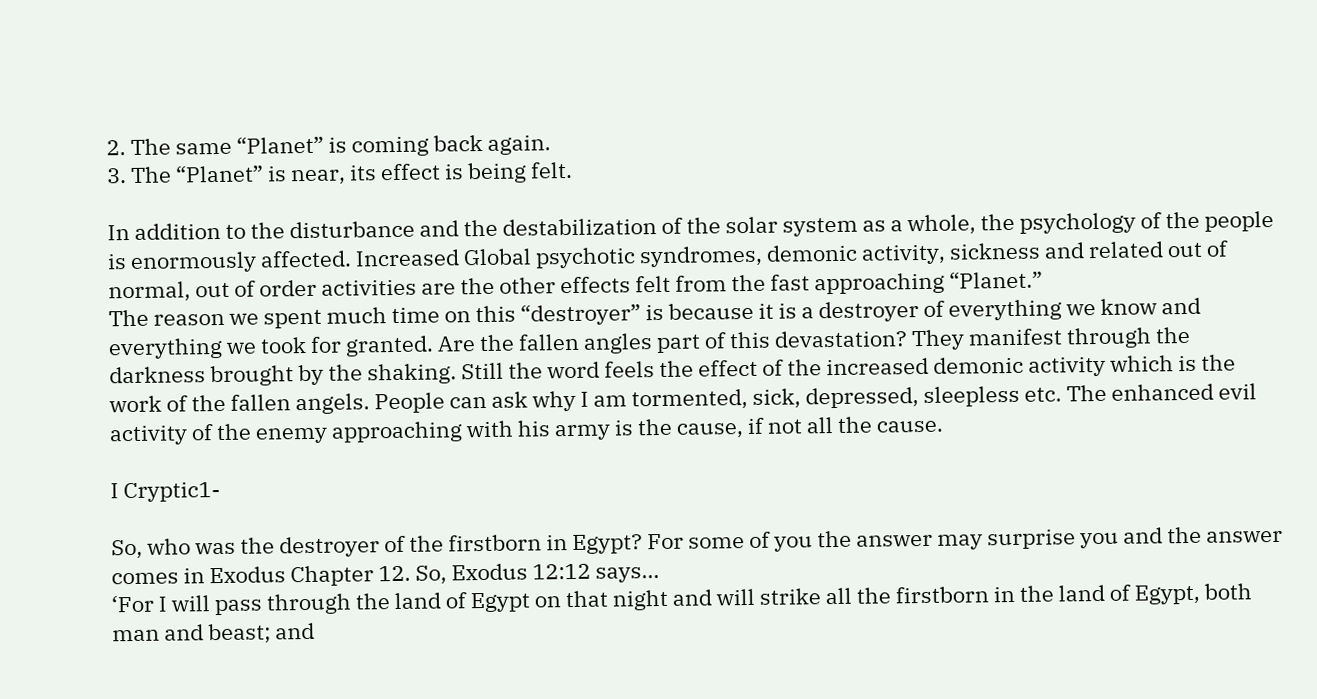2. The same “Planet” is coming back again.
3. The “Planet” is near, its effect is being felt.

In addition to the disturbance and the destabilization of the solar system as a whole, the psychology of the people is enormously affected. Increased Global psychotic syndromes, demonic activity, sickness and related out of normal, out of order activities are the other effects felt from the fast approaching “Planet.”
The reason we spent much time on this “destroyer” is because it is a destroyer of everything we know and everything we took for granted. Are the fallen angles part of this devastation? They manifest through the darkness brought by the shaking. Still the word feels the effect of the increased demonic activity which is the work of the fallen angels. People can ask why I am tormented, sick, depressed, sleepless etc. The enhanced evil activity of the enemy approaching with his army is the cause, if not all the cause.

I Cryptic1-

So, who was the destroyer of the firstborn in Egypt? For some of you the answer may surprise you and the answer comes in Exodus Chapter 12. So, Exodus 12:12 says…
‘For I will pass through the land of Egypt on that night and will strike all the firstborn in the land of Egypt, both man and beast; and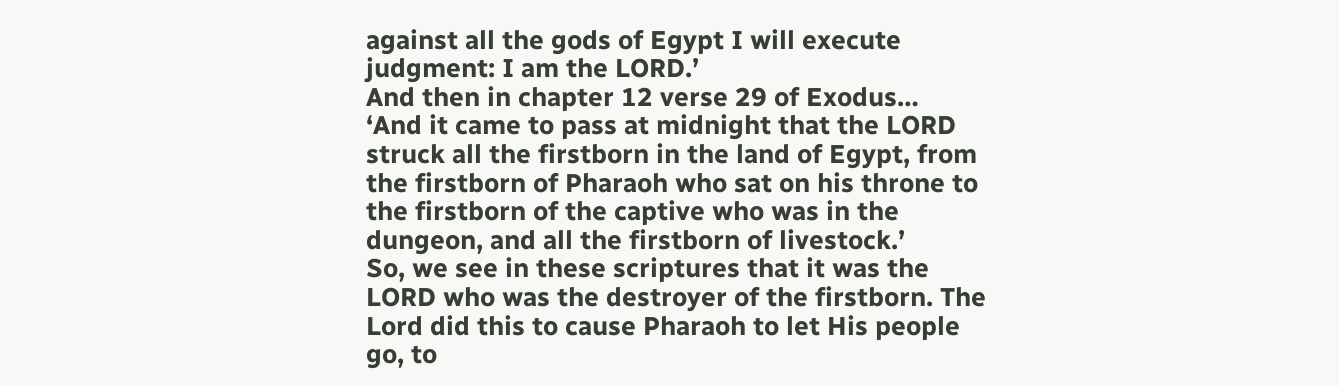against all the gods of Egypt I will execute judgment: I am the LORD.’
And then in chapter 12 verse 29 of Exodus…
‘And it came to pass at midnight that the LORD struck all the firstborn in the land of Egypt, from the firstborn of Pharaoh who sat on his throne to the firstborn of the captive who was in the dungeon, and all the firstborn of livestock.’
So, we see in these scriptures that it was the LORD who was the destroyer of the firstborn. The Lord did this to cause Pharaoh to let His people go, to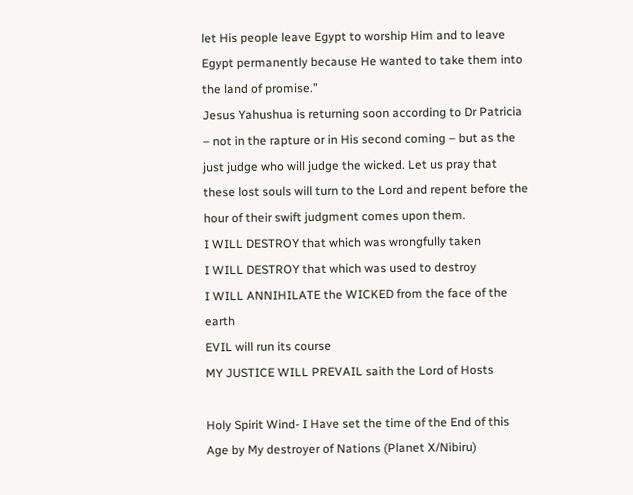let His people leave Egypt to worship Him and to leave Egypt permanently because He wanted to take them into the land of promise.”
Jesus Yahushua is returning soon according to Dr Patricia – not in the rapture or in His second coming – but as the just judge who will judge the wicked. Let us pray that these lost souls will turn to the Lord and repent before the hour of their swift judgment comes upon them.
I WILL DESTROY that which was wrongfully taken
I WILL DESTROY that which was used to destroy
I WILL ANNIHILATE the WICKED from the face of the earth
EVIL will run its course
MY JUSTICE WILL PREVAIL saith the Lord of Hosts

Holy Spirit Wind- I Have set the time of the End of this Age by My destroyer of Nations (Planet X/Nibiru)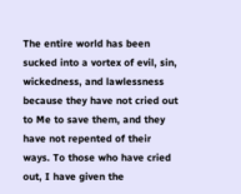The entire world has been sucked into a vortex of evil, sin, wickedness, and lawlessness because they have not cried out to Me to save them, and they have not repented of their ways. To those who have cried out, I have given the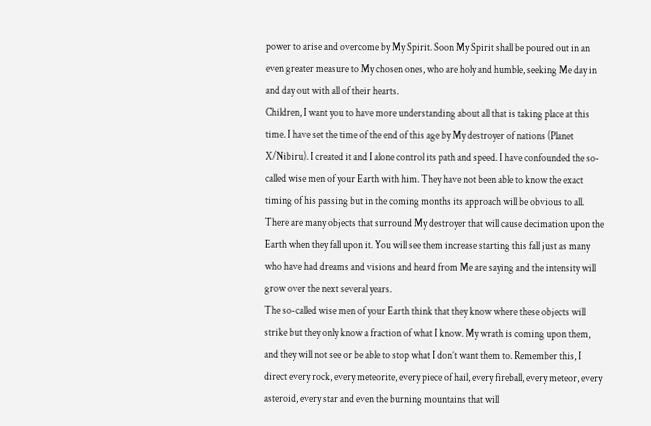power to arise and overcome by My Spirit. Soon My Spirit shall be poured out in an even greater measure to My chosen ones, who are holy and humble, seeking Me day in and day out with all of their hearts.
Children, I want you to have more understanding about all that is taking place at this time. I have set the time of the end of this age by My destroyer of nations (Planet X/Nibiru). I created it and I alone control its path and speed. I have confounded the so-called wise men of your Earth with him. They have not been able to know the exact timing of his passing but in the coming months its approach will be obvious to all. There are many objects that surround My destroyer that will cause decimation upon the Earth when they fall upon it. You will see them increase starting this fall just as many who have had dreams and visions and heard from Me are saying and the intensity will grow over the next several years.
The so-called wise men of your Earth think that they know where these objects will strike but they only know a fraction of what I know. My wrath is coming upon them, and they will not see or be able to stop what I don’t want them to. Remember this, I direct every rock, every meteorite, every piece of hail, every fireball, every meteor, every asteroid, every star and even the burning mountains that will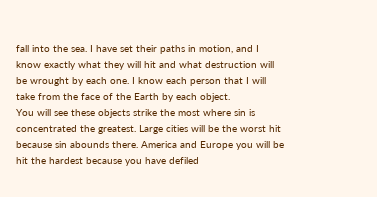fall into the sea. I have set their paths in motion, and I know exactly what they will hit and what destruction will be wrought by each one. I know each person that I will take from the face of the Earth by each object.
You will see these objects strike the most where sin is concentrated the greatest. Large cities will be the worst hit because sin abounds there. America and Europe you will be hit the hardest because you have defiled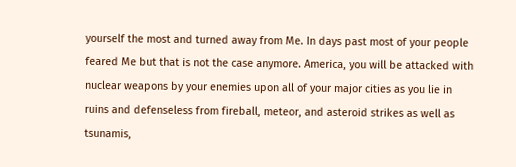yourself the most and turned away from Me. In days past most of your people feared Me but that is not the case anymore. America, you will be attacked with nuclear weapons by your enemies upon all of your major cities as you lie in ruins and defenseless from fireball, meteor, and asteroid strikes as well as tsunamis,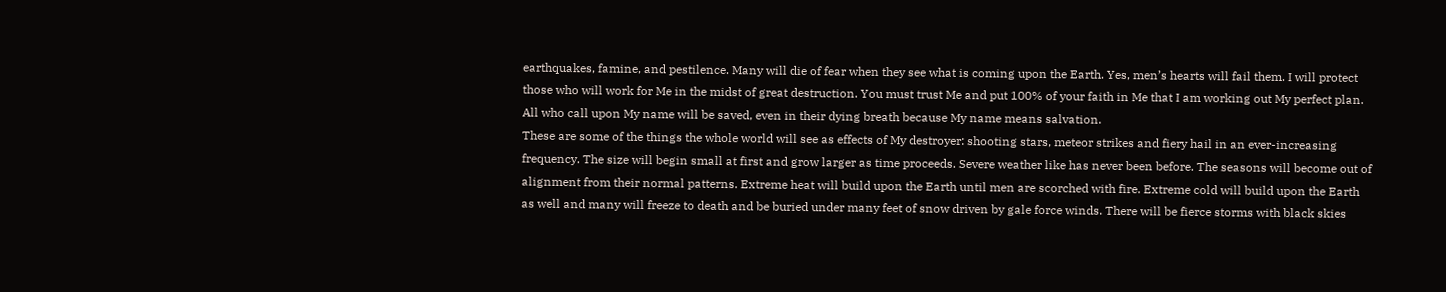earthquakes, famine, and pestilence. Many will die of fear when they see what is coming upon the Earth. Yes, men’s hearts will fail them. I will protect those who will work for Me in the midst of great destruction. You must trust Me and put 100% of your faith in Me that I am working out My perfect plan. All who call upon My name will be saved, even in their dying breath because My name means salvation.
These are some of the things the whole world will see as effects of My destroyer: shooting stars, meteor strikes and fiery hail in an ever-increasing frequency. The size will begin small at first and grow larger as time proceeds. Severe weather like has never been before. The seasons will become out of alignment from their normal patterns. Extreme heat will build upon the Earth until men are scorched with fire. Extreme cold will build upon the Earth as well and many will freeze to death and be buried under many feet of snow driven by gale force winds. There will be fierce storms with black skies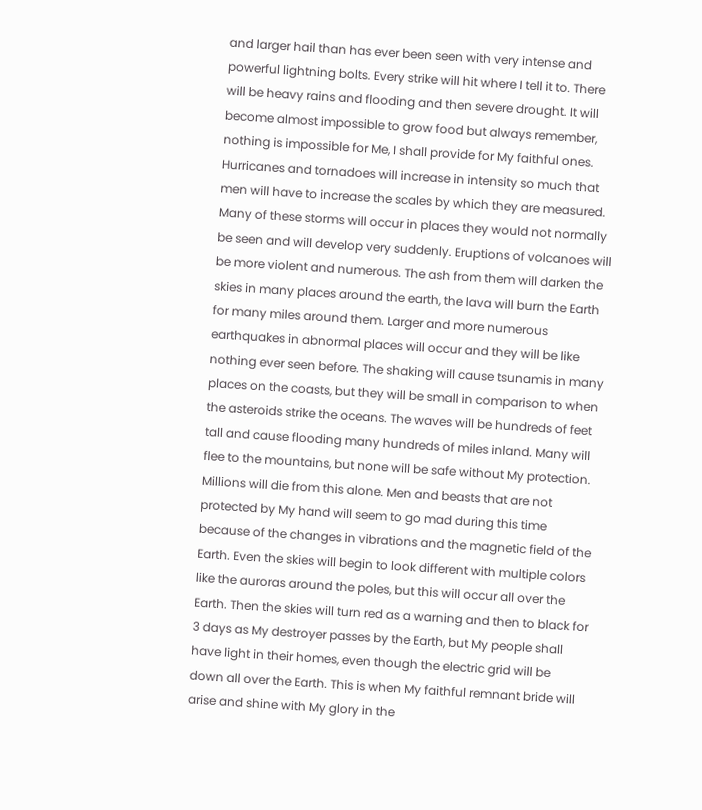and larger hail than has ever been seen with very intense and powerful lightning bolts. Every strike will hit where I tell it to. There will be heavy rains and flooding and then severe drought. It will become almost impossible to grow food but always remember, nothing is impossible for Me, I shall provide for My faithful ones. Hurricanes and tornadoes will increase in intensity so much that men will have to increase the scales by which they are measured. Many of these storms will occur in places they would not normally be seen and will develop very suddenly. Eruptions of volcanoes will be more violent and numerous. The ash from them will darken the skies in many places around the earth, the lava will burn the Earth for many miles around them. Larger and more numerous earthquakes in abnormal places will occur and they will be like nothing ever seen before. The shaking will cause tsunamis in many places on the coasts, but they will be small in comparison to when the asteroids strike the oceans. The waves will be hundreds of feet tall and cause flooding many hundreds of miles inland. Many will flee to the mountains, but none will be safe without My protection. Millions will die from this alone. Men and beasts that are not protected by My hand will seem to go mad during this time because of the changes in vibrations and the magnetic field of the Earth. Even the skies will begin to look different with multiple colors like the auroras around the poles, but this will occur all over the Earth. Then the skies will turn red as a warning and then to black for 3 days as My destroyer passes by the Earth, but My people shall have light in their homes, even though the electric grid will be down all over the Earth. This is when My faithful remnant bride will arise and shine with My glory in the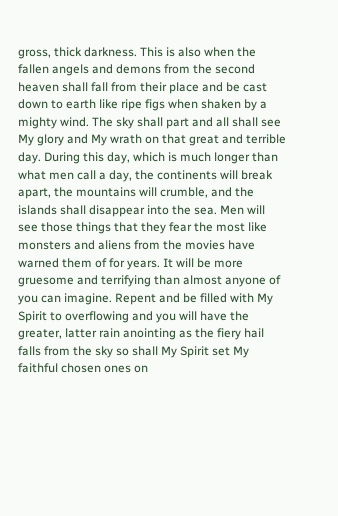gross, thick darkness. This is also when the fallen angels and demons from the second heaven shall fall from their place and be cast down to earth like ripe figs when shaken by a mighty wind. The sky shall part and all shall see My glory and My wrath on that great and terrible day. During this day, which is much longer than what men call a day, the continents will break apart, the mountains will crumble, and the islands shall disappear into the sea. Men will see those things that they fear the most like monsters and aliens from the movies have warned them of for years. It will be more gruesome and terrifying than almost anyone of you can imagine. Repent and be filled with My Spirit to overflowing and you will have the greater, latter rain anointing as the fiery hail falls from the sky so shall My Spirit set My faithful chosen ones on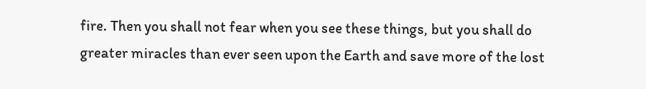fire. Then you shall not fear when you see these things, but you shall do greater miracles than ever seen upon the Earth and save more of the lost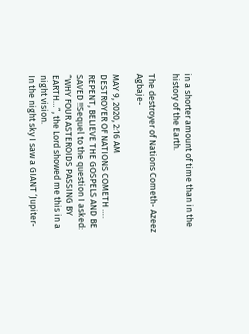in a shorter amount of time than in the history of the Earth.

The destroyer of Nations Cometh- Azeez Agbaje-

MAY 9, 2020, 2:16 AM
DESTROYER OF NATIONS COMETH …. REPENT, BELIEVE THE GOSPELS AND BE SAVED !!Sequel to the question I asked: “WHY FOUR ASTEROIDS PASSING BY EARTH…”, the Lord showed me this in a night vision.
In the night sky I saw a GIANT ‘Jupiter-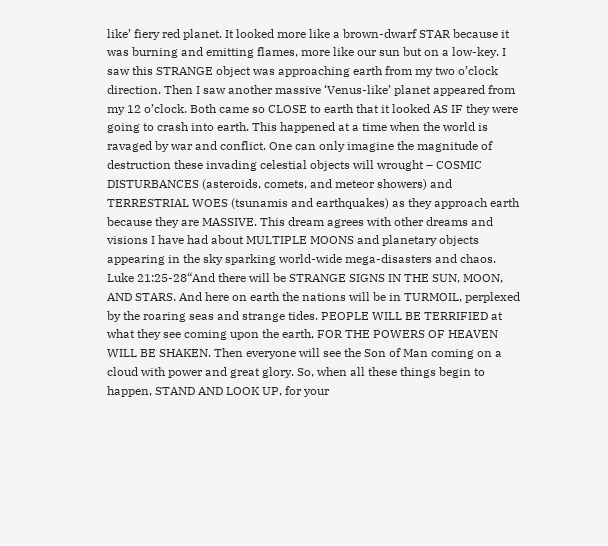like’ fiery red planet. It looked more like a brown-dwarf STAR because it was burning and emitting flames, more like our sun but on a low-key. I saw this STRANGE object was approaching earth from my two o’clock direction. Then I saw another massive ‘Venus-like’ planet appeared from my 12 o’clock. Both came so CLOSE to earth that it looked AS IF they were going to crash into earth. This happened at a time when the world is ravaged by war and conflict. One can only imagine the magnitude of destruction these invading celestial objects will wrought – COSMIC DISTURBANCES (asteroids, comets, and meteor showers) and TERRESTRIAL WOES (tsunamis and earthquakes) as they approach earth because they are MASSIVE. This dream agrees with other dreams and visions I have had about MULTIPLE MOONS and planetary objects appearing in the sky sparking world-wide mega-disasters and chaos.
Luke 21:25-28“And there will be STRANGE SIGNS IN THE SUN, MOON, AND STARS. And here on earth the nations will be in TURMOIL, perplexed by the roaring seas and strange tides. PEOPLE WILL BE TERRIFIED at what they see coming upon the earth, FOR THE POWERS OF HEAVEN WILL BE SHAKEN. Then everyone will see the Son of Man coming on a cloud with power and great glory. So, when all these things begin to happen, STAND AND LOOK UP, for your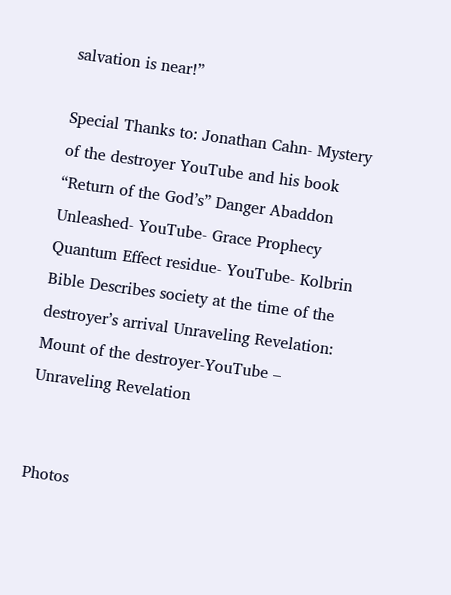salvation is near!”

Special Thanks to: Jonathan Cahn- Mystery of the destroyer YouTube and his book “Return of the God’s” Danger Abaddon Unleashed- YouTube- Grace Prophecy Quantum Effect residue- YouTube- Kolbrin Bible Describes society at the time of the destroyer’s arrival Unraveling Revelation: Mount of the destroyer-YouTube – Unraveling Revelation


Photos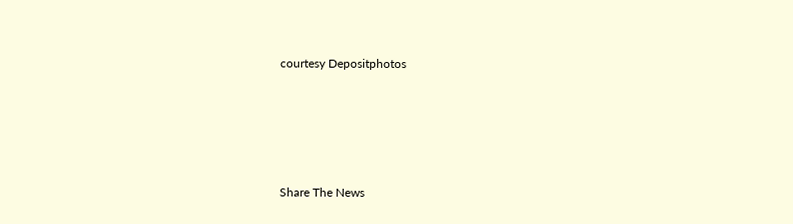courtesy Depositphotos








Share The News